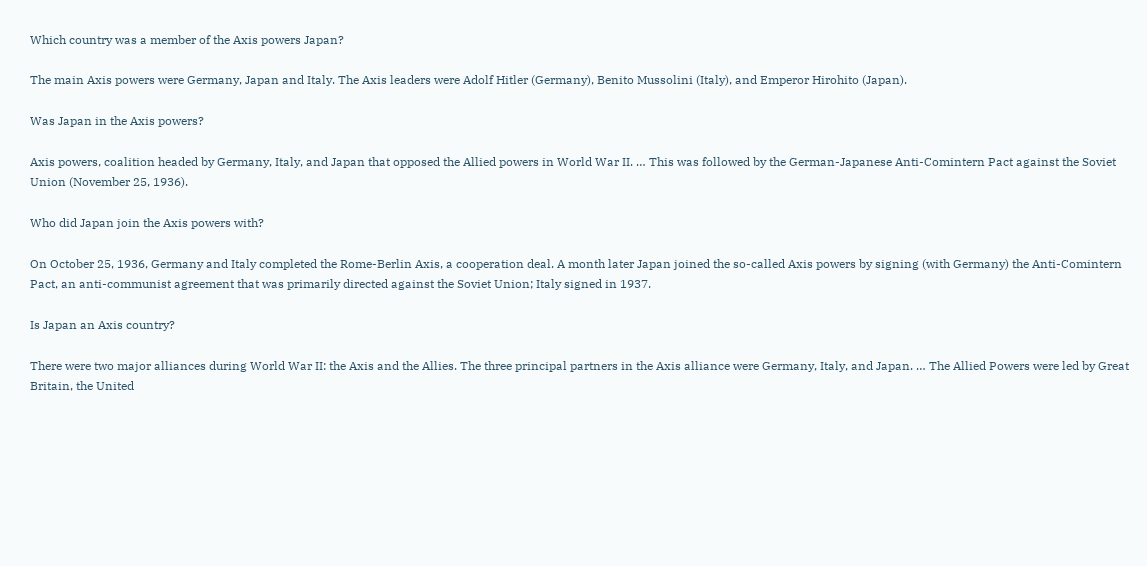Which country was a member of the Axis powers Japan?

The main Axis powers were Germany, Japan and Italy. The Axis leaders were Adolf Hitler (Germany), Benito Mussolini (Italy), and Emperor Hirohito (Japan).

Was Japan in the Axis powers?

Axis powers, coalition headed by Germany, Italy, and Japan that opposed the Allied powers in World War II. … This was followed by the German-Japanese Anti-Comintern Pact against the Soviet Union (November 25, 1936).

Who did Japan join the Axis powers with?

On October 25, 1936, Germany and Italy completed the Rome-Berlin Axis, a cooperation deal. A month later Japan joined the so-called Axis powers by signing (with Germany) the Anti-Comintern Pact, an anti-communist agreement that was primarily directed against the Soviet Union; Italy signed in 1937.

Is Japan an Axis country?

There were two major alliances during World War II: the Axis and the Allies. The three principal partners in the Axis alliance were Germany, Italy, and Japan. … The Allied Powers were led by Great Britain, the United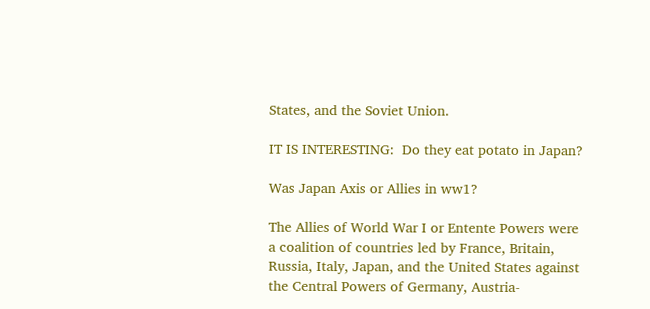States, and the Soviet Union.

IT IS INTERESTING:  Do they eat potato in Japan?

Was Japan Axis or Allies in ww1?

The Allies of World War I or Entente Powers were a coalition of countries led by France, Britain, Russia, Italy, Japan, and the United States against the Central Powers of Germany, Austria-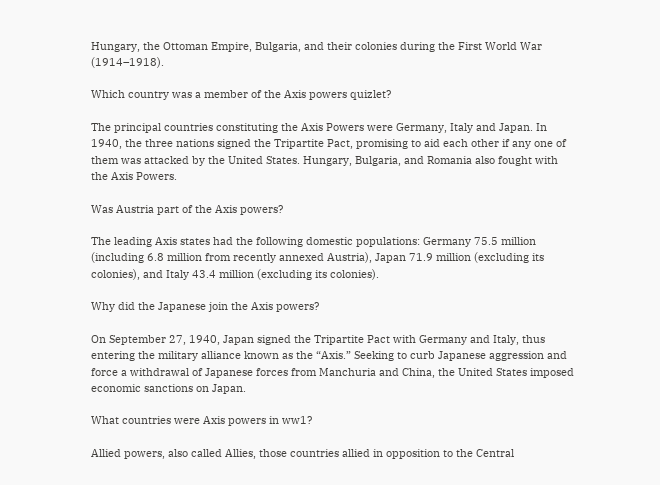Hungary, the Ottoman Empire, Bulgaria, and their colonies during the First World War (1914–1918).

Which country was a member of the Axis powers quizlet?

The principal countries constituting the Axis Powers were Germany, Italy and Japan. In 1940, the three nations signed the Tripartite Pact, promising to aid each other if any one of them was attacked by the United States. Hungary, Bulgaria, and Romania also fought with the Axis Powers.

Was Austria part of the Axis powers?

The leading Axis states had the following domestic populations: Germany 75.5 million (including 6.8 million from recently annexed Austria), Japan 71.9 million (excluding its colonies), and Italy 43.4 million (excluding its colonies).

Why did the Japanese join the Axis powers?

On September 27, 1940, Japan signed the Tripartite Pact with Germany and Italy, thus entering the military alliance known as the “Axis.” Seeking to curb Japanese aggression and force a withdrawal of Japanese forces from Manchuria and China, the United States imposed economic sanctions on Japan.

What countries were Axis powers in ww1?

Allied powers, also called Allies, those countries allied in opposition to the Central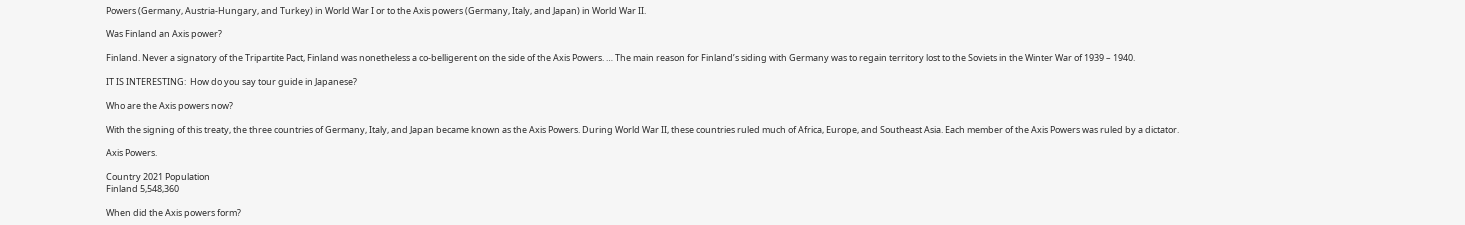Powers (Germany, Austria-Hungary, and Turkey) in World War I or to the Axis powers (Germany, Italy, and Japan) in World War II.

Was Finland an Axis power?

Finland. Never a signatory of the Tripartite Pact, Finland was nonetheless a co-belligerent on the side of the Axis Powers. … The main reason for Finland’s siding with Germany was to regain territory lost to the Soviets in the Winter War of 1939 – 1940.

IT IS INTERESTING:  How do you say tour guide in Japanese?

Who are the Axis powers now?

With the signing of this treaty, the three countries of Germany, Italy, and Japan became known as the Axis Powers. During World War II, these countries ruled much of Africa, Europe, and Southeast Asia. Each member of the Axis Powers was ruled by a dictator.

Axis Powers.

Country 2021 Population
Finland 5,548,360

When did the Axis powers form?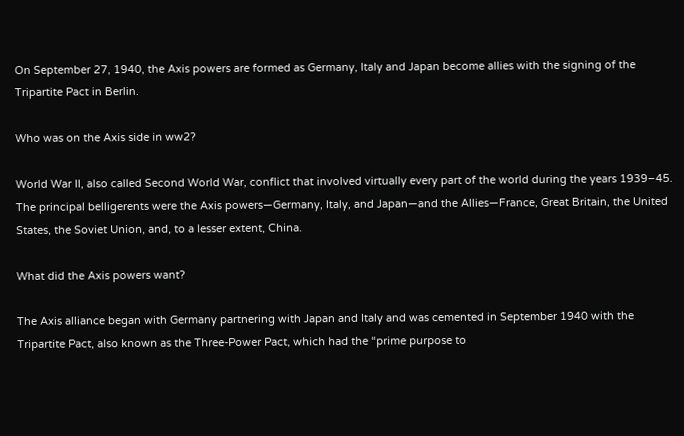On September 27, 1940, the Axis powers are formed as Germany, Italy and Japan become allies with the signing of the Tripartite Pact in Berlin.

Who was on the Axis side in ww2?

World War II, also called Second World War, conflict that involved virtually every part of the world during the years 1939–45. The principal belligerents were the Axis powers—Germany, Italy, and Japan—and the Allies—France, Great Britain, the United States, the Soviet Union, and, to a lesser extent, China.

What did the Axis powers want?

The Axis alliance began with Germany partnering with Japan and Italy and was cemented in September 1940 with the Tripartite Pact, also known as the Three-Power Pact, which had the “prime purpose to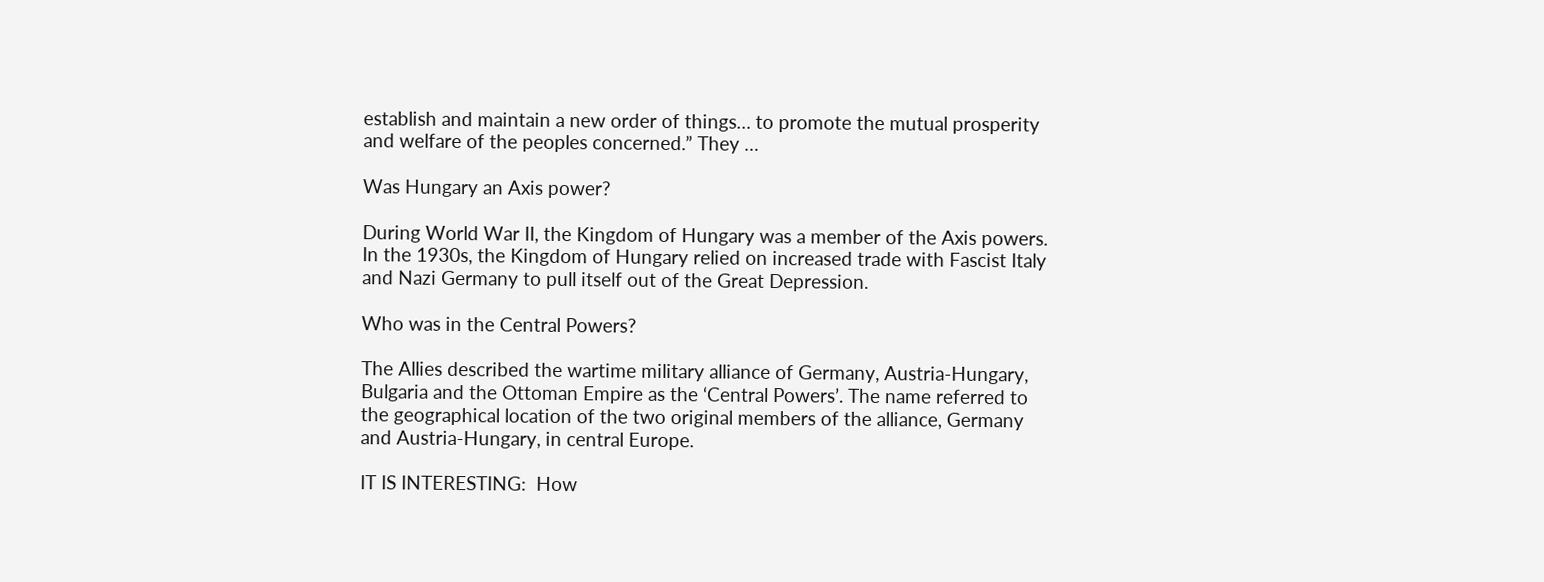establish and maintain a new order of things… to promote the mutual prosperity and welfare of the peoples concerned.” They …

Was Hungary an Axis power?

During World War II, the Kingdom of Hungary was a member of the Axis powers. In the 1930s, the Kingdom of Hungary relied on increased trade with Fascist Italy and Nazi Germany to pull itself out of the Great Depression.

Who was in the Central Powers?

The Allies described the wartime military alliance of Germany, Austria-Hungary, Bulgaria and the Ottoman Empire as the ‘Central Powers’. The name referred to the geographical location of the two original members of the alliance, Germany and Austria-Hungary, in central Europe.

IT IS INTERESTING:  How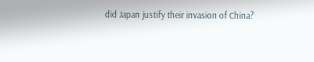did Japan justify their invasion of China?